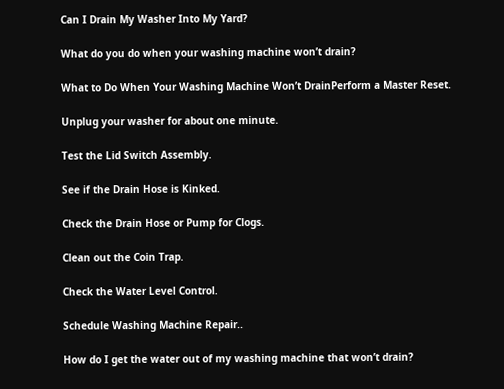Can I Drain My Washer Into My Yard?

What do you do when your washing machine won’t drain?

What to Do When Your Washing Machine Won’t DrainPerform a Master Reset.

Unplug your washer for about one minute.

Test the Lid Switch Assembly.

See if the Drain Hose is Kinked.

Check the Drain Hose or Pump for Clogs.

Clean out the Coin Trap.

Check the Water Level Control.

Schedule Washing Machine Repair..

How do I get the water out of my washing machine that won’t drain?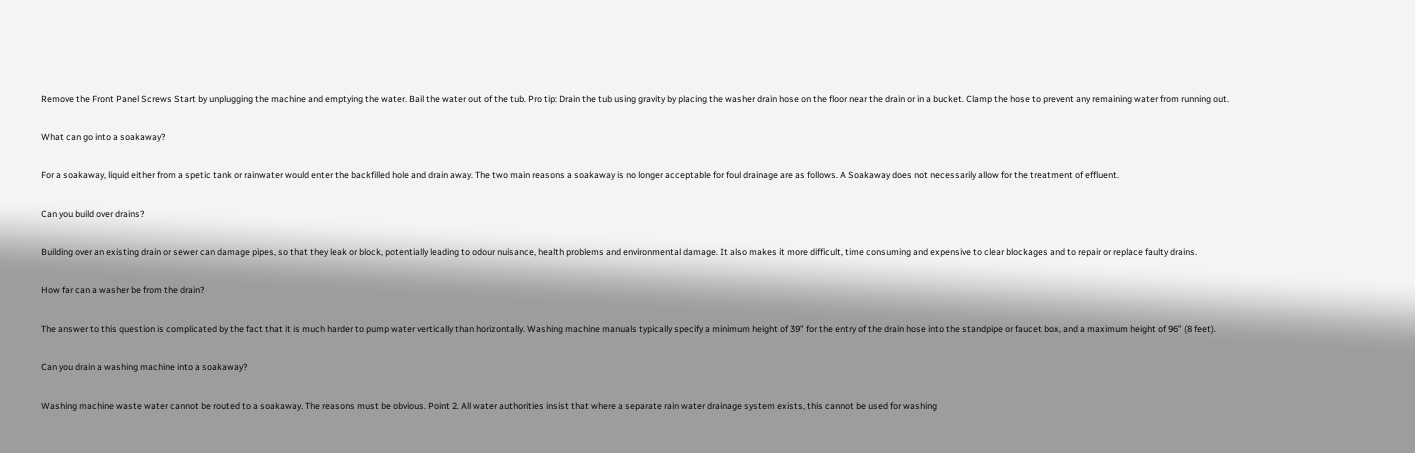Remove the Front Panel Screws Start by unplugging the machine and emptying the water. Bail the water out of the tub. Pro tip: Drain the tub using gravity by placing the washer drain hose on the floor near the drain or in a bucket. Clamp the hose to prevent any remaining water from running out.

What can go into a soakaway?

For a soakaway, liquid either from a spetic tank or rainwater would enter the backfilled hole and drain away. The two main reasons a soakaway is no longer acceptable for foul drainage are as follows. A Soakaway does not necessarily allow for the treatment of effluent.

Can you build over drains?

Building over an existing drain or sewer can damage pipes, so that they leak or block, potentially leading to odour nuisance, health problems and environmental damage. It also makes it more difficult, time consuming and expensive to clear blockages and to repair or replace faulty drains.

How far can a washer be from the drain?

The answer to this question is complicated by the fact that it is much harder to pump water vertically than horizontally. Washing machine manuals typically specify a minimum height of 39” for the entry of the drain hose into the standpipe or faucet box, and a maximum height of 96” (8 feet).

Can you drain a washing machine into a soakaway?

Washing machine waste water cannot be routed to a soakaway. The reasons must be obvious. Point 2. All water authorities insist that where a separate rain water drainage system exists, this cannot be used for washing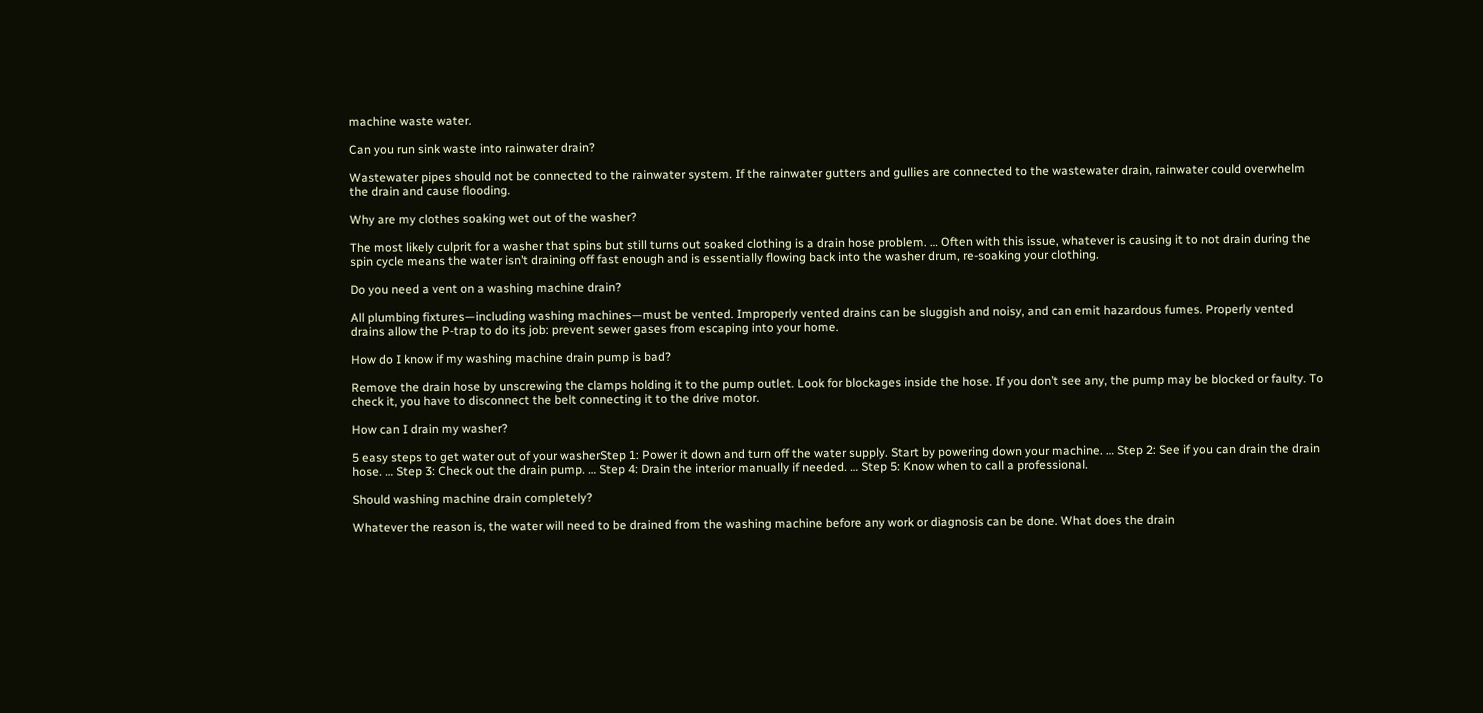machine waste water.

Can you run sink waste into rainwater drain?

Wastewater pipes should not be connected to the rainwater system. If the rainwater gutters and gullies are connected to the wastewater drain, rainwater could overwhelm the drain and cause flooding.

Why are my clothes soaking wet out of the washer?

The most likely culprit for a washer that spins but still turns out soaked clothing is a drain hose problem. … Often with this issue, whatever is causing it to not drain during the spin cycle means the water isn’t draining off fast enough and is essentially flowing back into the washer drum, re-soaking your clothing.

Do you need a vent on a washing machine drain?

All plumbing fixtures—including washing machines—must be vented. Improperly vented drains can be sluggish and noisy, and can emit hazardous fumes. Properly vented drains allow the P-trap to do its job: prevent sewer gases from escaping into your home.

How do I know if my washing machine drain pump is bad?

Remove the drain hose by unscrewing the clamps holding it to the pump outlet. Look for blockages inside the hose. If you don’t see any, the pump may be blocked or faulty. To check it, you have to disconnect the belt connecting it to the drive motor.

How can I drain my washer?

5 easy steps to get water out of your washerStep 1: Power it down and turn off the water supply. Start by powering down your machine. … Step 2: See if you can drain the drain hose. … Step 3: Check out the drain pump. … Step 4: Drain the interior manually if needed. … Step 5: Know when to call a professional.

Should washing machine drain completely?

Whatever the reason is, the water will need to be drained from the washing machine before any work or diagnosis can be done. What does the drain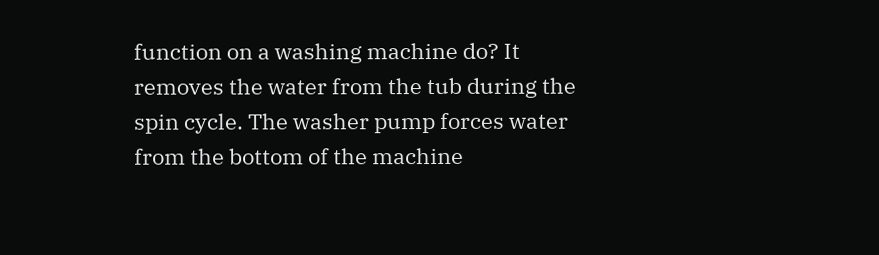function on a washing machine do? It removes the water from the tub during the spin cycle. The washer pump forces water from the bottom of the machine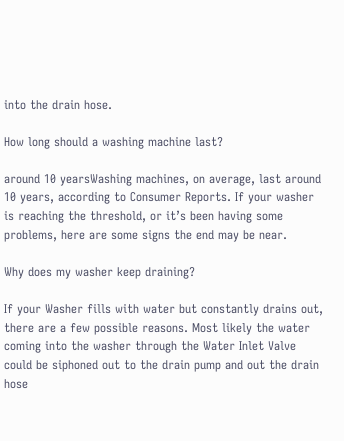into the drain hose.

How long should a washing machine last?

around 10 yearsWashing machines, on average, last around 10 years, according to Consumer Reports. If your washer is reaching the threshold, or it’s been having some problems, here are some signs the end may be near.

Why does my washer keep draining?

If your Washer fills with water but constantly drains out, there are a few possible reasons. Most likely the water coming into the washer through the Water Inlet Valve could be siphoned out to the drain pump and out the drain hose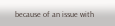because of an issue with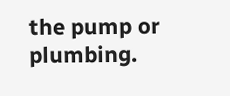the pump or plumbing.